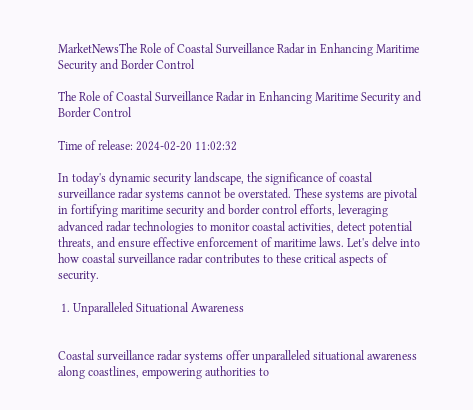MarketNewsThe Role of Coastal Surveillance Radar in Enhancing Maritime Security and Border Control

The Role of Coastal Surveillance Radar in Enhancing Maritime Security and Border Control

Time of release: 2024-02-20 11:02:32

In today's dynamic security landscape, the significance of coastal surveillance radar systems cannot be overstated. These systems are pivotal in fortifying maritime security and border control efforts, leveraging advanced radar technologies to monitor coastal activities, detect potential threats, and ensure effective enforcement of maritime laws. Let's delve into how coastal surveillance radar contributes to these critical aspects of security.

 1. Unparalleled Situational Awareness


Coastal surveillance radar systems offer unparalleled situational awareness along coastlines, empowering authorities to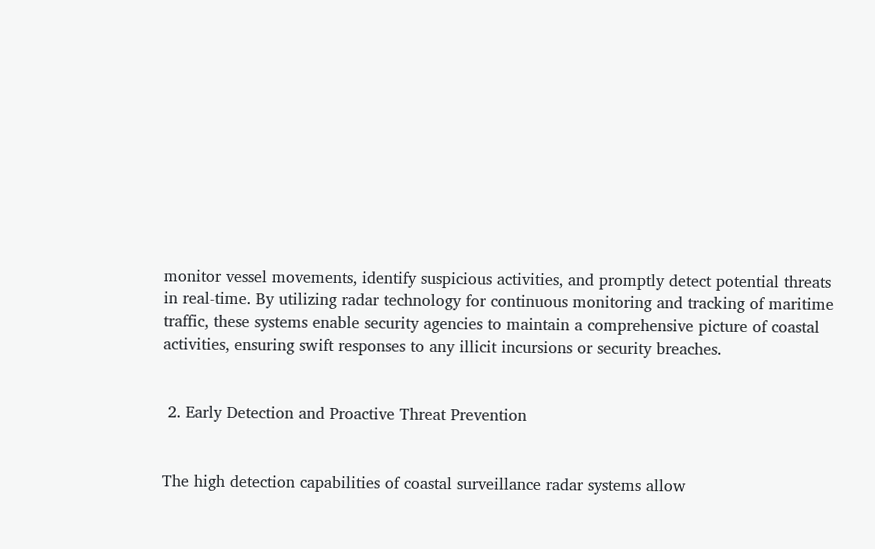monitor vessel movements, identify suspicious activities, and promptly detect potential threats in real-time. By utilizing radar technology for continuous monitoring and tracking of maritime traffic, these systems enable security agencies to maintain a comprehensive picture of coastal activities, ensuring swift responses to any illicit incursions or security breaches.


 2. Early Detection and Proactive Threat Prevention


The high detection capabilities of coastal surveillance radar systems allow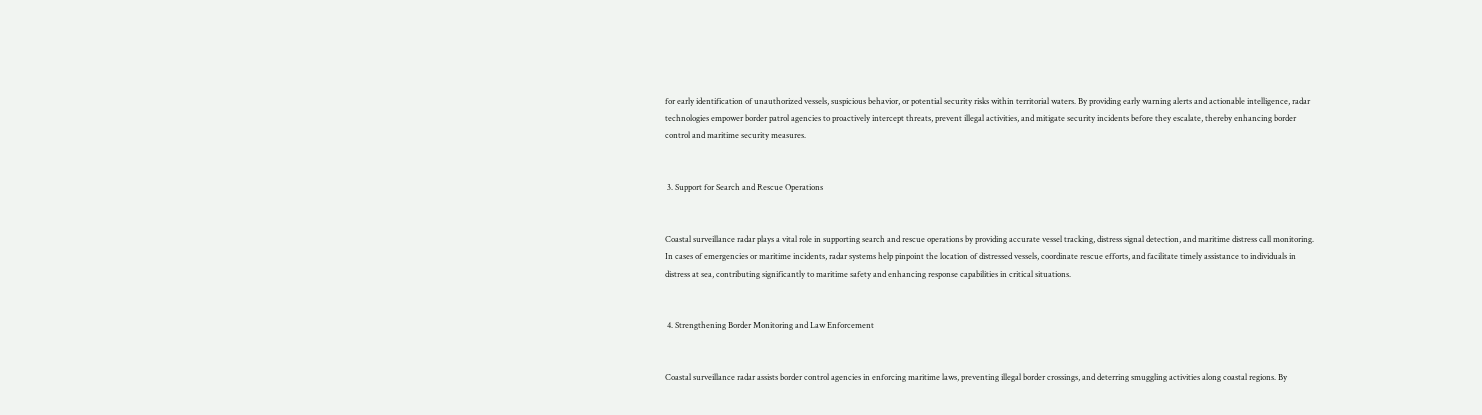for early identification of unauthorized vessels, suspicious behavior, or potential security risks within territorial waters. By providing early warning alerts and actionable intelligence, radar technologies empower border patrol agencies to proactively intercept threats, prevent illegal activities, and mitigate security incidents before they escalate, thereby enhancing border control and maritime security measures.


 3. Support for Search and Rescue Operations


Coastal surveillance radar plays a vital role in supporting search and rescue operations by providing accurate vessel tracking, distress signal detection, and maritime distress call monitoring. In cases of emergencies or maritime incidents, radar systems help pinpoint the location of distressed vessels, coordinate rescue efforts, and facilitate timely assistance to individuals in distress at sea, contributing significantly to maritime safety and enhancing response capabilities in critical situations.


 4. Strengthening Border Monitoring and Law Enforcement


Coastal surveillance radar assists border control agencies in enforcing maritime laws, preventing illegal border crossings, and deterring smuggling activities along coastal regions. By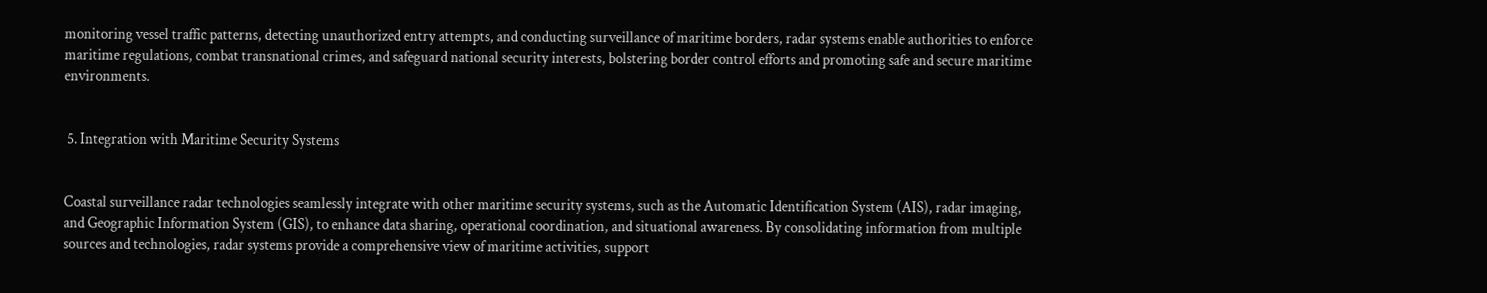monitoring vessel traffic patterns, detecting unauthorized entry attempts, and conducting surveillance of maritime borders, radar systems enable authorities to enforce maritime regulations, combat transnational crimes, and safeguard national security interests, bolstering border control efforts and promoting safe and secure maritime environments.


 5. Integration with Maritime Security Systems


Coastal surveillance radar technologies seamlessly integrate with other maritime security systems, such as the Automatic Identification System (AIS), radar imaging, and Geographic Information System (GIS), to enhance data sharing, operational coordination, and situational awareness. By consolidating information from multiple sources and technologies, radar systems provide a comprehensive view of maritime activities, support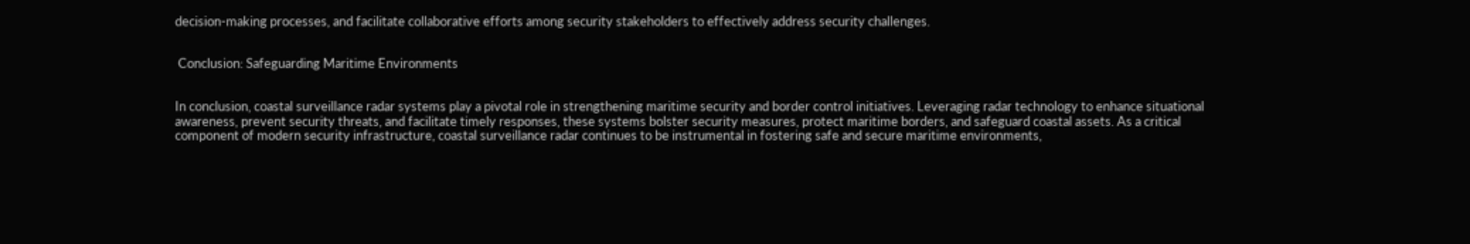decision-making processes, and facilitate collaborative efforts among security stakeholders to effectively address security challenges.


 Conclusion: Safeguarding Maritime Environments


In conclusion, coastal surveillance radar systems play a pivotal role in strengthening maritime security and border control initiatives. Leveraging radar technology to enhance situational awareness, prevent security threats, and facilitate timely responses, these systems bolster security measures, protect maritime borders, and safeguard coastal assets. As a critical component of modern security infrastructure, coastal surveillance radar continues to be instrumental in fostering safe and secure maritime environments,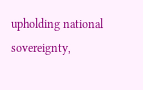upholding national sovereignty,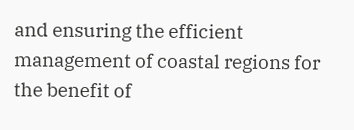and ensuring the efficient management of coastal regions for the benefit of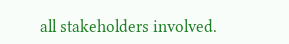all stakeholders involved.